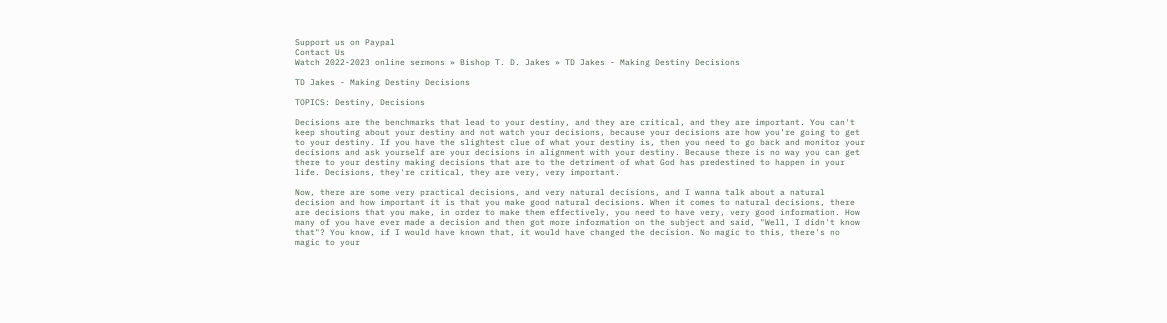Support us on Paypal
Contact Us
Watch 2022-2023 online sermons » Bishop T. D. Jakes » TD Jakes - Making Destiny Decisions

TD Jakes - Making Destiny Decisions

TOPICS: Destiny, Decisions

Decisions are the benchmarks that lead to your destiny, and they are critical, and they are important. You can't keep shouting about your destiny and not watch your decisions, because your decisions are how you're going to get to your destiny. If you have the slightest clue of what your destiny is, then you need to go back and monitor your decisions and ask yourself are your decisions in alignment with your destiny. Because there is no way you can get there to your destiny making decisions that are to the detriment of what God has predestined to happen in your life. Decisions, they're critical, they are very, very important.

Now, there are some very practical decisions, and very natural decisions, and I wanna talk about a natural decision and how important it is that you make good natural decisions. When it comes to natural decisions, there are decisions that you make, in order to make them effectively, you need to have very, very good information. How many of you have ever made a decision and then got more information on the subject and said, "Well, I didn't know that"? You know, if I would have known that, it would have changed the decision. No magic to this, there's no magic to your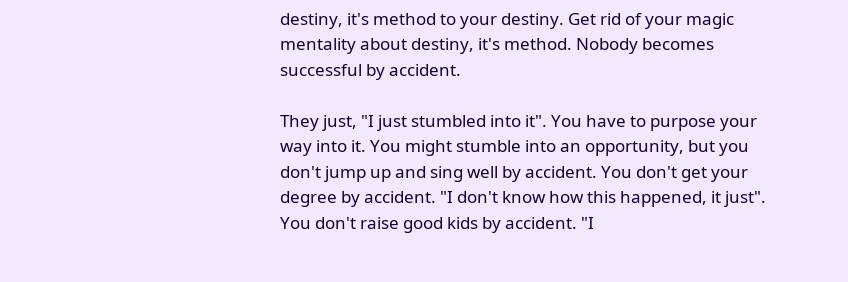destiny, it's method to your destiny. Get rid of your magic mentality about destiny, it's method. Nobody becomes successful by accident.

They just, "I just stumbled into it". You have to purpose your way into it. You might stumble into an opportunity, but you don't jump up and sing well by accident. You don't get your degree by accident. "I don't know how this happened, it just". You don't raise good kids by accident. "I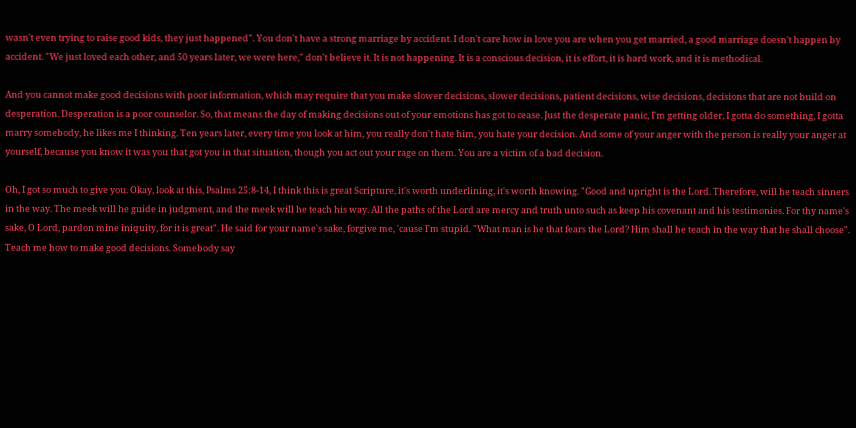wasn't even trying to raise good kids, they just happened". You don't have a strong marriage by accident. I don't care how in love you are when you get married, a good marriage doesn't happen by accident. "We just loved each other, and 50 years later, we were here," don't believe it. It is not happening. It is a conscious decision, it is effort, it is hard work, and it is methodical.

And you cannot make good decisions with poor information, which may require that you make slower decisions, slower decisions, patient decisions, wise decisions, decisions that are not build on desperation. Desperation is a poor counselor. So, that means the day of making decisions out of your emotions has got to cease. Just the desperate panic, I'm getting older, I gotta do something, I gotta marry somebody, he likes me I thinking. Ten years later, every time you look at him, you really don't hate him, you hate your decision. And some of your anger with the person is really your anger at yourself, because you know it was you that got you in that situation, though you act out your rage on them. You are a victim of a bad decision.

Oh, I got so much to give you. Okay, look at this, Psalms 25:8-14, I think this is great Scripture, it's worth underlining, it's worth knowing. "Good and upright is the Lord. Therefore, will he teach sinners in the way. The meek will he guide in judgment, and the meek will he teach his way. All the paths of the Lord are mercy and truth unto such as keep his covenant and his testimonies. For thy name's sake, O Lord, pardon mine iniquity, for it is great". He said for your name's sake, forgive me, 'cause I'm stupid. "What man is he that fears the Lord? Him shall he teach in the way that he shall choose". Teach me how to make good decisions. Somebody say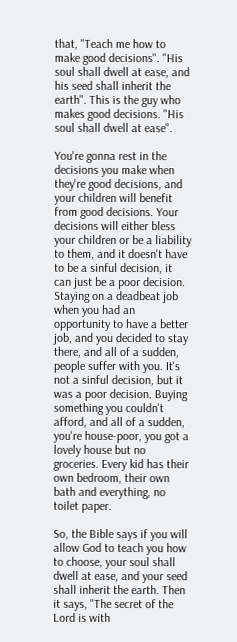that, "Teach me how to make good decisions". "His soul shall dwell at ease, and his seed shall inherit the earth". This is the guy who makes good decisions. "His soul shall dwell at ease".

You're gonna rest in the decisions you make when they're good decisions, and your children will benefit from good decisions. Your decisions will either bless your children or be a liability to them, and it doesn't have to be a sinful decision, it can just be a poor decision. Staying on a deadbeat job when you had an opportunity to have a better job, and you decided to stay there, and all of a sudden, people suffer with you. It's not a sinful decision, but it was a poor decision. Buying something you couldn't afford, and all of a sudden, you're house-poor, you got a lovely house but no groceries. Every kid has their own bedroom, their own bath and everything, no toilet paper.

So, the Bible says if you will allow God to teach you how to choose, your soul shall dwell at ease, and your seed shall inherit the earth. Then it says, "The secret of the Lord is with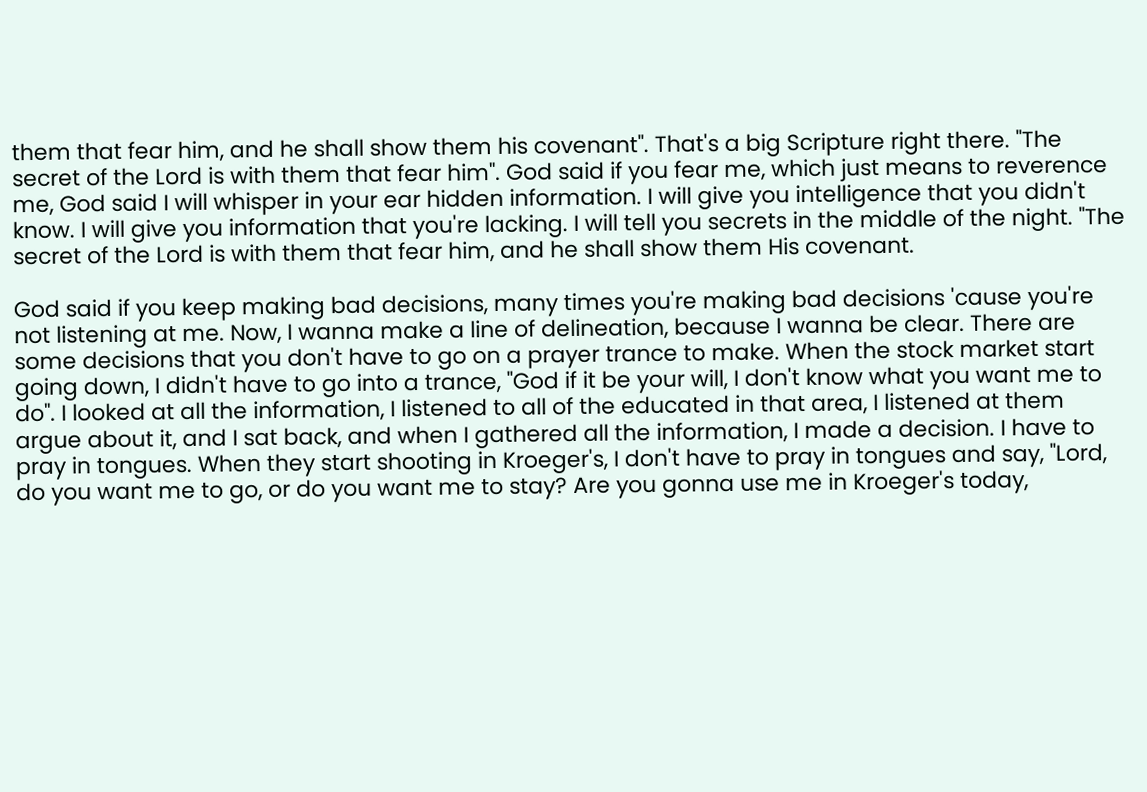them that fear him, and he shall show them his covenant". That's a big Scripture right there. "The secret of the Lord is with them that fear him". God said if you fear me, which just means to reverence me, God said I will whisper in your ear hidden information. I will give you intelligence that you didn't know. I will give you information that you're lacking. I will tell you secrets in the middle of the night. "The secret of the Lord is with them that fear him, and he shall show them His covenant.

God said if you keep making bad decisions, many times you're making bad decisions 'cause you're not listening at me. Now, I wanna make a line of delineation, because I wanna be clear. There are some decisions that you don't have to go on a prayer trance to make. When the stock market start going down, I didn't have to go into a trance, "God if it be your will, I don't know what you want me to do". I looked at all the information, I listened to all of the educated in that area, I listened at them argue about it, and I sat back, and when I gathered all the information, I made a decision. I have to pray in tongues. When they start shooting in Kroeger's, I don't have to pray in tongues and say, "Lord, do you want me to go, or do you want me to stay? Are you gonna use me in Kroeger's today,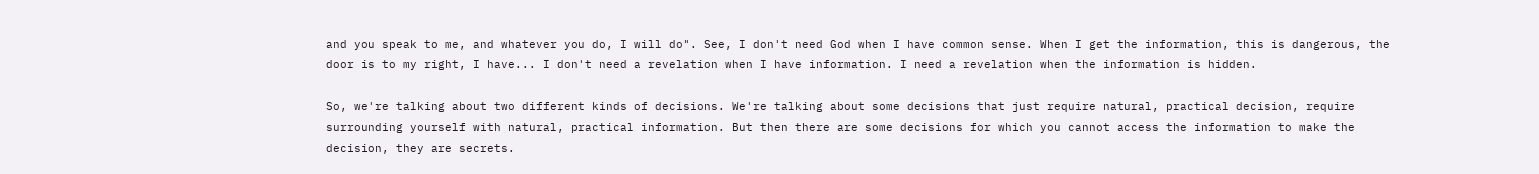and you speak to me, and whatever you do, I will do". See, I don't need God when I have common sense. When I get the information, this is dangerous, the door is to my right, I have... I don't need a revelation when I have information. I need a revelation when the information is hidden.

So, we're talking about two different kinds of decisions. We're talking about some decisions that just require natural, practical decision, require surrounding yourself with natural, practical information. But then there are some decisions for which you cannot access the information to make the decision, they are secrets.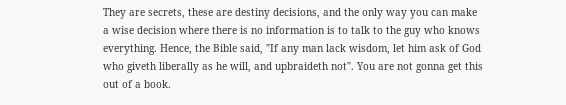They are secrets, these are destiny decisions, and the only way you can make a wise decision where there is no information is to talk to the guy who knows everything. Hence, the Bible said, "If any man lack wisdom, let him ask of God who giveth liberally as he will, and upbraideth not". You are not gonna get this out of a book.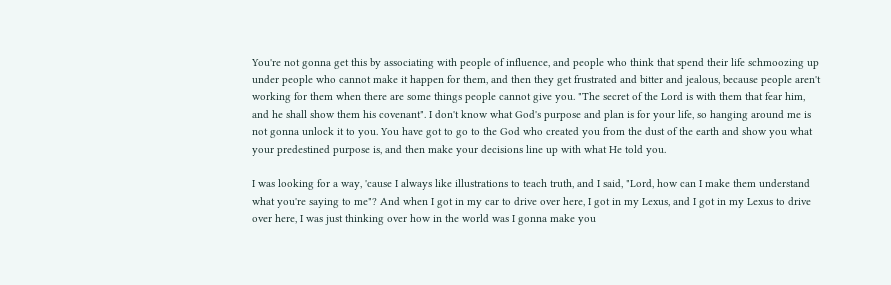You're not gonna get this by associating with people of influence, and people who think that spend their life schmoozing up under people who cannot make it happen for them, and then they get frustrated and bitter and jealous, because people aren't working for them when there are some things people cannot give you. "The secret of the Lord is with them that fear him, and he shall show them his covenant". I don't know what God's purpose and plan is for your life, so hanging around me is not gonna unlock it to you. You have got to go to the God who created you from the dust of the earth and show you what your predestined purpose is, and then make your decisions line up with what He told you.

I was looking for a way, 'cause I always like illustrations to teach truth, and I said, "Lord, how can I make them understand what you're saying to me"? And when I got in my car to drive over here, I got in my Lexus, and I got in my Lexus to drive over here, I was just thinking over how in the world was I gonna make you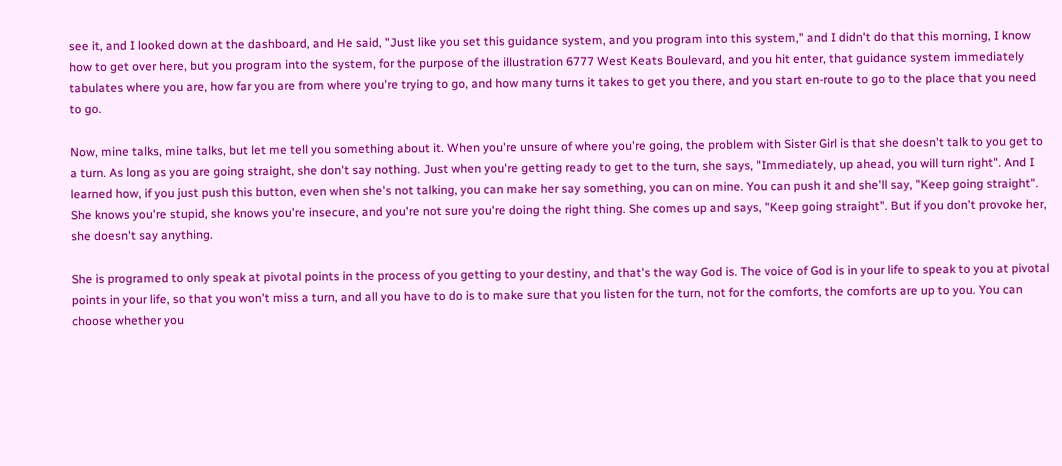see it, and I looked down at the dashboard, and He said, "Just like you set this guidance system, and you program into this system," and I didn't do that this morning, I know how to get over here, but you program into the system, for the purpose of the illustration 6777 West Keats Boulevard, and you hit enter, that guidance system immediately tabulates where you are, how far you are from where you're trying to go, and how many turns it takes to get you there, and you start en-route to go to the place that you need to go.

Now, mine talks, mine talks, but let me tell you something about it. When you're unsure of where you're going, the problem with Sister Girl is that she doesn't talk to you get to a turn. As long as you are going straight, she don't say nothing. Just when you're getting ready to get to the turn, she says, "Immediately, up ahead, you will turn right". And I learned how, if you just push this button, even when she's not talking, you can make her say something, you can on mine. You can push it and she'll say, "Keep going straight". She knows you're stupid, she knows you're insecure, and you're not sure you're doing the right thing. She comes up and says, "Keep going straight". But if you don't provoke her, she doesn't say anything.

She is programed to only speak at pivotal points in the process of you getting to your destiny, and that's the way God is. The voice of God is in your life to speak to you at pivotal points in your life, so that you won't miss a turn, and all you have to do is to make sure that you listen for the turn, not for the comforts, the comforts are up to you. You can choose whether you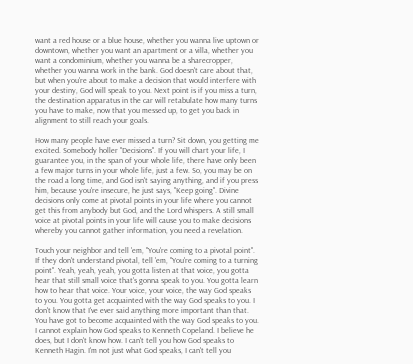want a red house or a blue house, whether you wanna live uptown or downtown, whether you want an apartment or a villa, whether you want a condominium, whether you wanna be a sharecropper, whether you wanna work in the bank. God doesn't care about that, but when you're about to make a decision that would interfere with your destiny, God will speak to you. Next point is if you miss a turn, the destination apparatus in the car will retabulate how many turns you have to make, now that you messed up, to get you back in alignment to still reach your goals.

How many people have ever missed a turn? Sit down, you getting me excited. Somebody holler "Decisions". If you will chart your life, I guarantee you, in the span of your whole life, there have only been a few major turns in your whole life, just a few. So, you may be on the road a long time, and God isn't saying anything, and if you press him, because you're insecure, he just says, "Keep going". Divine decisions only come at pivotal points in your life where you cannot get this from anybody but God, and the Lord whispers. A still small voice at pivotal points in your life will cause you to make decisions whereby you cannot gather information, you need a revelation.

Touch your neighbor and tell 'em, "You're coming to a pivotal point". If they don't understand pivotal, tell 'em, "You're coming to a turning point". Yeah, yeah, yeah, you gotta listen at that voice, you gotta hear that still small voice that's gonna speak to you. You gotta learn how to hear that voice. Your voice, your voice, the way God speaks to you. You gotta get acquainted with the way God speaks to you. I don't know that I've ever said anything more important than that. You have got to become acquainted with the way God speaks to you. I cannot explain how God speaks to Kenneth Copeland. I believe he does, but I don't know how. I can't tell you how God speaks to Kenneth Hagin. I'm not just what God speaks, I can't tell you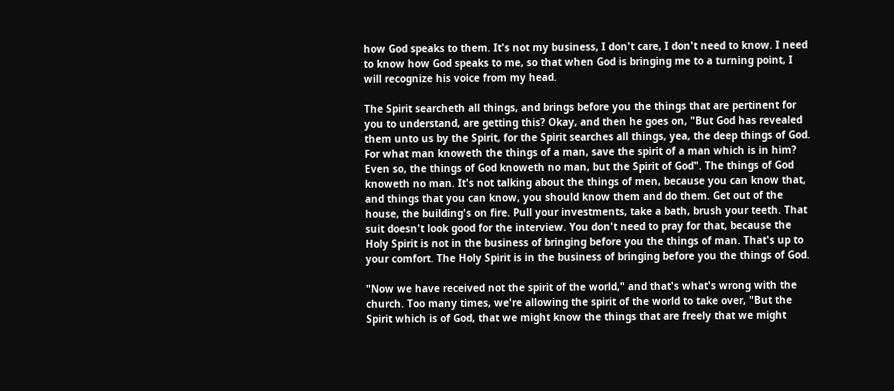how God speaks to them. It's not my business, I don't care, I don't need to know. I need to know how God speaks to me, so that when God is bringing me to a turning point, I will recognize his voice from my head.

The Spirit searcheth all things, and brings before you the things that are pertinent for you to understand, are getting this? Okay, and then he goes on, "But God has revealed them unto us by the Spirit, for the Spirit searches all things, yea, the deep things of God. For what man knoweth the things of a man, save the spirit of a man which is in him? Even so, the things of God knoweth no man, but the Spirit of God". The things of God knoweth no man. It's not talking about the things of men, because you can know that, and things that you can know, you should know them and do them. Get out of the house, the building's on fire. Pull your investments, take a bath, brush your teeth. That suit doesn't look good for the interview. You don't need to pray for that, because the Holy Spirit is not in the business of bringing before you the things of man. That's up to your comfort. The Holy Spirit is in the business of bringing before you the things of God.

"Now we have received not the spirit of the world," and that's what's wrong with the church. Too many times, we're allowing the spirit of the world to take over, "But the Spirit which is of God, that we might know the things that are freely that we might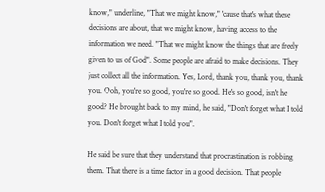know," underline, "That we might know," 'cause that's what these decisions are about, that we might know, having access to the information we need. "That we might know the things that are freely given to us of God". Some people are afraid to make decisions. They just collect all the information. Yes, Lord, thank you, thank you, thank you. Ooh, you're so good, you're so good. He's so good, isn't he good? He brought back to my mind, he said, "Don't forget what I told you. Don't forget what I told you".

He said be sure that they understand that procrastination is robbing them. That there is a time factor in a good decision. That people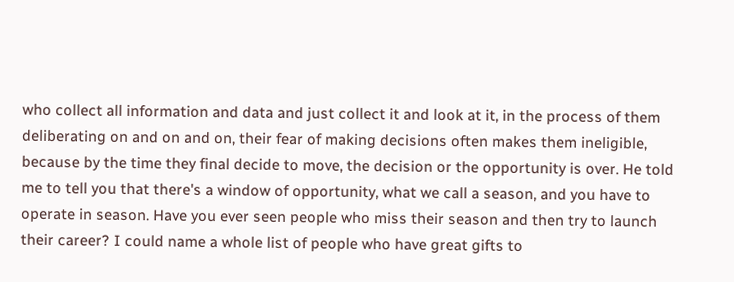who collect all information and data and just collect it and look at it, in the process of them deliberating on and on and on, their fear of making decisions often makes them ineligible, because by the time they final decide to move, the decision or the opportunity is over. He told me to tell you that there's a window of opportunity, what we call a season, and you have to operate in season. Have you ever seen people who miss their season and then try to launch their career? I could name a whole list of people who have great gifts to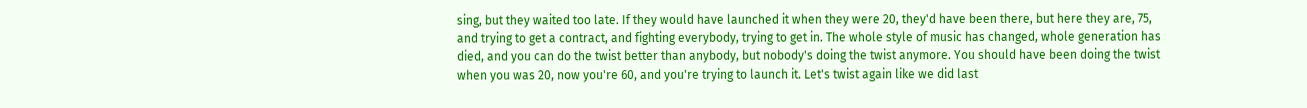sing, but they waited too late. If they would have launched it when they were 20, they'd have been there, but here they are, 75, and trying to get a contract, and fighting everybody, trying to get in. The whole style of music has changed, whole generation has died, and you can do the twist better than anybody, but nobody's doing the twist anymore. You should have been doing the twist when you was 20, now you're 60, and you're trying to launch it. Let's twist again like we did last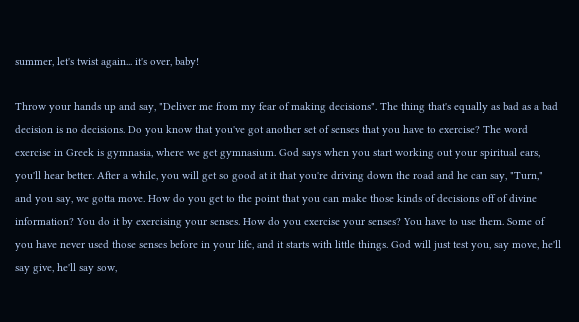summer, let's twist again... it's over, baby!

Throw your hands up and say, "Deliver me from my fear of making decisions". The thing that's equally as bad as a bad decision is no decisions. Do you know that you've got another set of senses that you have to exercise? The word exercise in Greek is gymnasia, where we get gymnasium. God says when you start working out your spiritual ears, you'll hear better. After a while, you will get so good at it that you're driving down the road and he can say, "Turn," and you say, we gotta move. How do you get to the point that you can make those kinds of decisions off of divine information? You do it by exercising your senses. How do you exercise your senses? You have to use them. Some of you have never used those senses before in your life, and it starts with little things. God will just test you, say move, he'll say give, he'll say sow,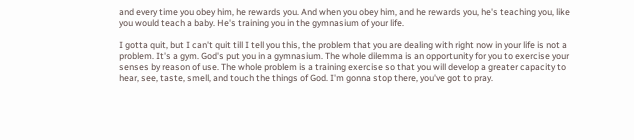and every time you obey him, he rewards you. And when you obey him, and he rewards you, he's teaching you, like you would teach a baby. He's training you in the gymnasium of your life.

I gotta quit, but I can't quit till I tell you this, the problem that you are dealing with right now in your life is not a problem. It's a gym. God's put you in a gymnasium. The whole dilemma is an opportunity for you to exercise your senses by reason of use. The whole problem is a training exercise so that you will develop a greater capacity to hear, see, taste, smell, and touch the things of God. I'm gonna stop there, you've got to pray.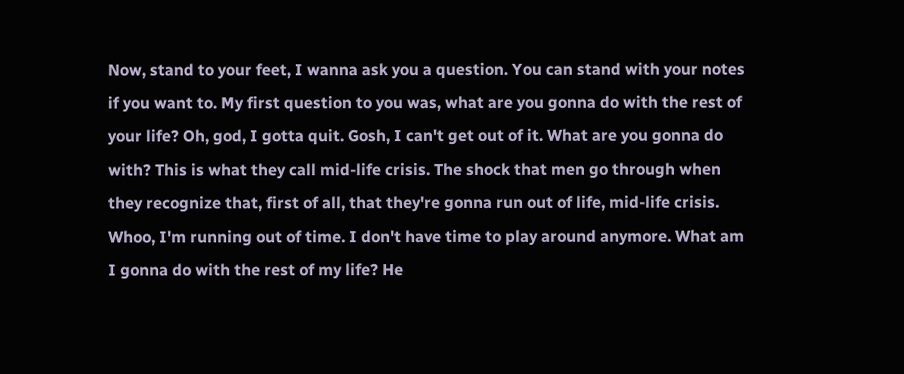Now, stand to your feet, I wanna ask you a question. You can stand with your notes if you want to. My first question to you was, what are you gonna do with the rest of your life? Oh, god, I gotta quit. Gosh, I can't get out of it. What are you gonna do with? This is what they call mid-life crisis. The shock that men go through when they recognize that, first of all, that they're gonna run out of life, mid-life crisis. Whoo, I'm running out of time. I don't have time to play around anymore. What am I gonna do with the rest of my life? He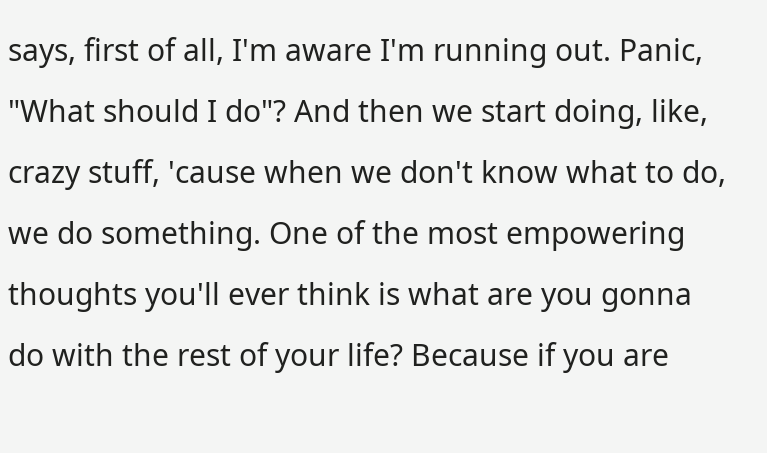says, first of all, I'm aware I'm running out. Panic, "What should I do"? And then we start doing, like, crazy stuff, 'cause when we don't know what to do, we do something. One of the most empowering thoughts you'll ever think is what are you gonna do with the rest of your life? Because if you are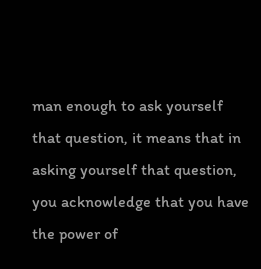man enough to ask yourself that question, it means that in asking yourself that question, you acknowledge that you have the power of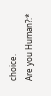choice.
Are you Human?:*